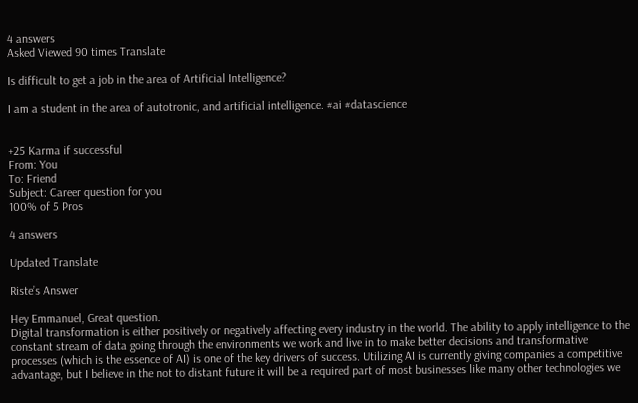4 answers
Asked Viewed 90 times Translate

Is difficult to get a job in the area of Artificial Intelligence?

I am a student in the area of autotronic, and artificial intelligence. #ai #datascience


+25 Karma if successful
From: You
To: Friend
Subject: Career question for you
100% of 5 Pros

4 answers

Updated Translate

Riste’s Answer

Hey Emmanuel, Great question.
Digital transformation is either positively or negatively affecting every industry in the world. The ability to apply intelligence to the constant stream of data going through the environments we work and live in to make better decisions and transformative processes (which is the essence of AI) is one of the key drivers of success. Utilizing AI is currently giving companies a competitive advantage, but I believe in the not to distant future it will be a required part of most businesses like many other technologies we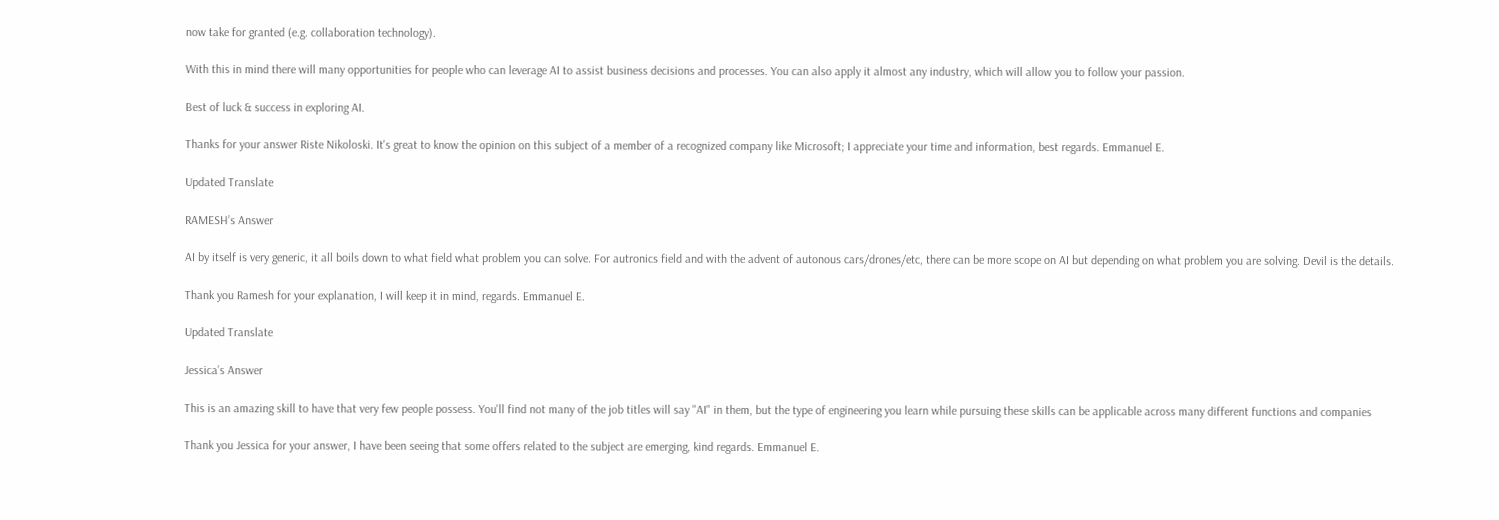now take for granted (e.g. collaboration technology).

With this in mind there will many opportunities for people who can leverage AI to assist business decisions and processes. You can also apply it almost any industry, which will allow you to follow your passion.

Best of luck & success in exploring AI.

Thanks for your answer Riste Nikoloski. It's great to know the opinion on this subject of a member of a recognized company like Microsoft; I appreciate your time and information, best regards. Emmanuel E.

Updated Translate

RAMESH’s Answer

AI by itself is very generic, it all boils down to what field what problem you can solve. For autronics field and with the advent of autonous cars/drones/etc, there can be more scope on AI but depending on what problem you are solving. Devil is the details.

Thank you Ramesh for your explanation, I will keep it in mind, regards. Emmanuel E.

Updated Translate

Jessica’s Answer

This is an amazing skill to have that very few people possess. You'll find not many of the job titles will say "AI" in them, but the type of engineering you learn while pursuing these skills can be applicable across many different functions and companies

Thank you Jessica for your answer, I have been seeing that some offers related to the subject are emerging, kind regards. Emmanuel E.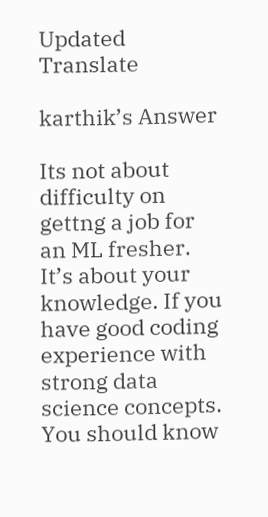Updated Translate

karthik’s Answer

Its not about difficulty on gettng a job for an ML fresher. It’s about your knowledge. If you have good coding experience with strong data science concepts. You should know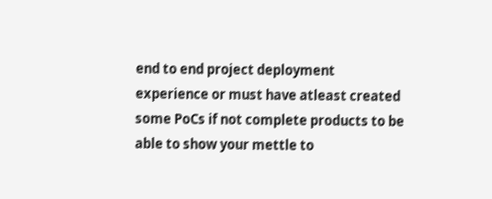end to end project deployment experience or must have atleast created some PoCs if not complete products to be able to show your mettle to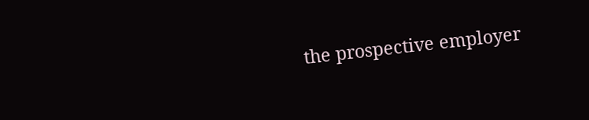the prospective employer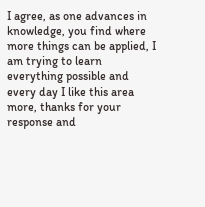I agree, as one advances in knowledge, you find where more things can be applied, I am trying to learn everything possible and every day I like this area more, thanks for your response and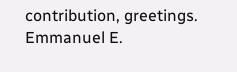contribution, greetings. Emmanuel E.